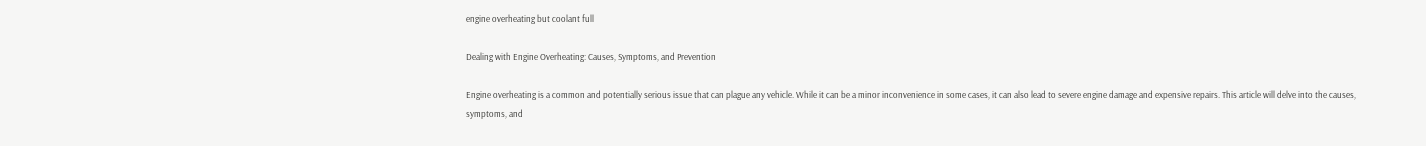engine overheating but coolant full

Dealing with Engine Overheating: Causes, Symptoms, and Prevention

Engine overheating is a common and potentially serious issue that can plague any vehicle. While it can be a minor inconvenience in some cases, it can also lead to severe engine damage and expensive repairs. This article will delve into the causes, symptoms, and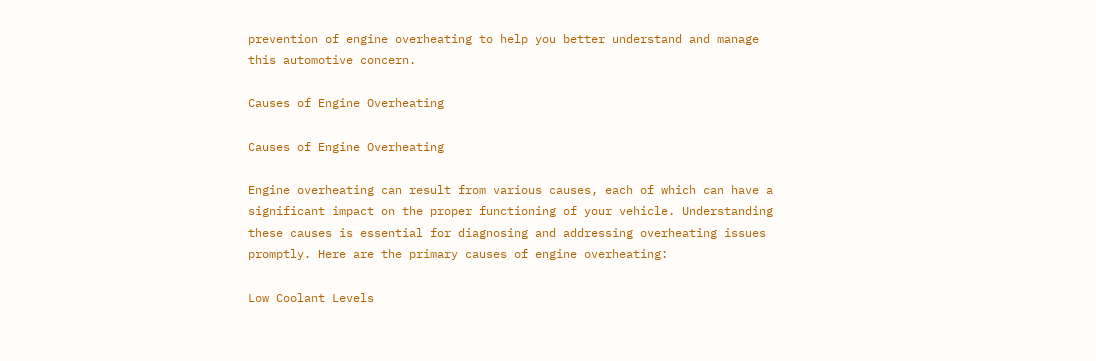prevention of engine overheating to help you better understand and manage this automotive concern.

Causes of Engine Overheating

Causes of Engine Overheating

Engine overheating can result from various causes, each of which can have a significant impact on the proper functioning of your vehicle. Understanding these causes is essential for diagnosing and addressing overheating issues promptly. Here are the primary causes of engine overheating:

Low Coolant Levels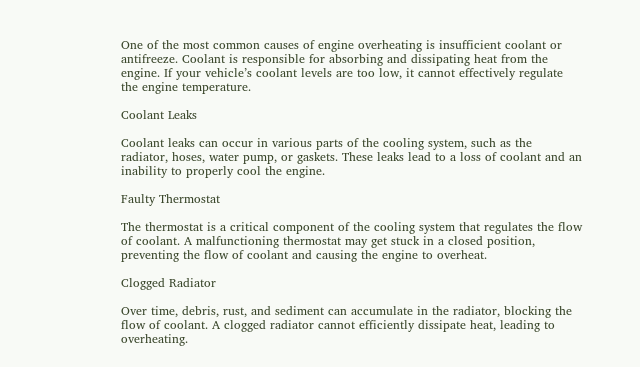One of the most common causes of engine overheating is insufficient coolant or antifreeze. Coolant is responsible for absorbing and dissipating heat from the engine. If your vehicle’s coolant levels are too low, it cannot effectively regulate the engine temperature.

Coolant Leaks

Coolant leaks can occur in various parts of the cooling system, such as the radiator, hoses, water pump, or gaskets. These leaks lead to a loss of coolant and an inability to properly cool the engine.

Faulty Thermostat

The thermostat is a critical component of the cooling system that regulates the flow of coolant. A malfunctioning thermostat may get stuck in a closed position, preventing the flow of coolant and causing the engine to overheat.

Clogged Radiator

Over time, debris, rust, and sediment can accumulate in the radiator, blocking the flow of coolant. A clogged radiator cannot efficiently dissipate heat, leading to overheating.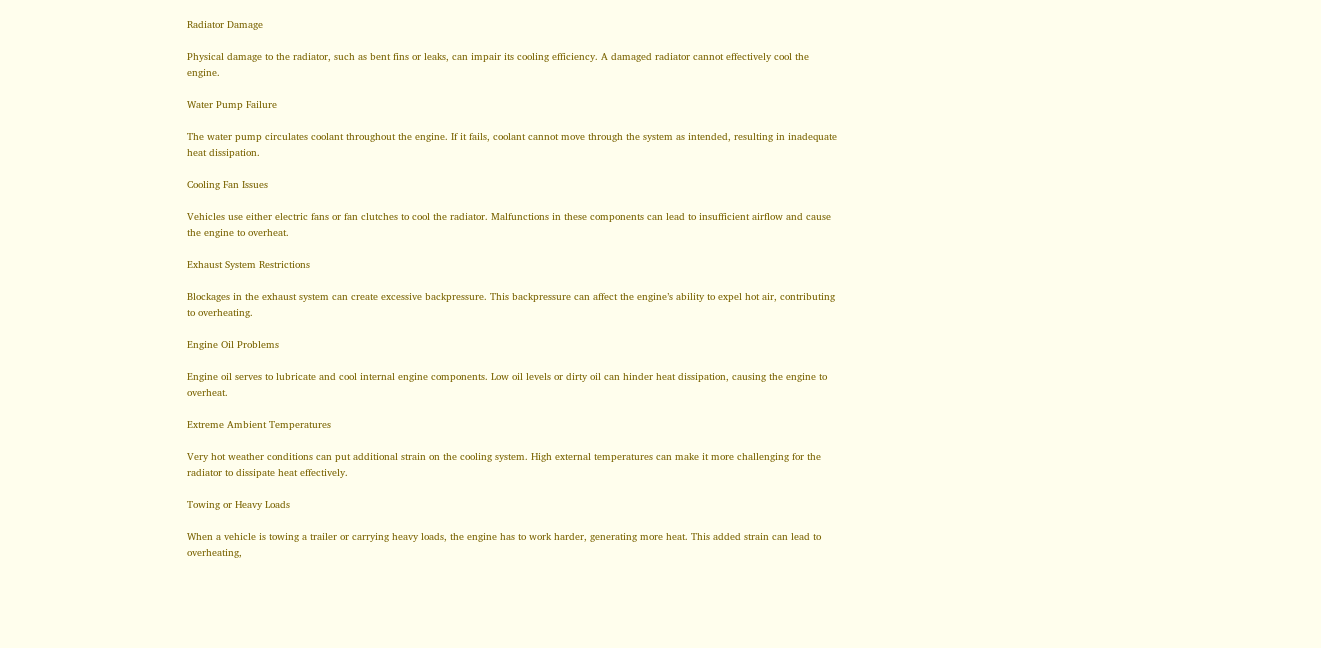Radiator Damage

Physical damage to the radiator, such as bent fins or leaks, can impair its cooling efficiency. A damaged radiator cannot effectively cool the engine.

Water Pump Failure

The water pump circulates coolant throughout the engine. If it fails, coolant cannot move through the system as intended, resulting in inadequate heat dissipation.

Cooling Fan Issues

Vehicles use either electric fans or fan clutches to cool the radiator. Malfunctions in these components can lead to insufficient airflow and cause the engine to overheat.

Exhaust System Restrictions

Blockages in the exhaust system can create excessive backpressure. This backpressure can affect the engine’s ability to expel hot air, contributing to overheating.

Engine Oil Problems

Engine oil serves to lubricate and cool internal engine components. Low oil levels or dirty oil can hinder heat dissipation, causing the engine to overheat.

Extreme Ambient Temperatures

Very hot weather conditions can put additional strain on the cooling system. High external temperatures can make it more challenging for the radiator to dissipate heat effectively.

Towing or Heavy Loads

When a vehicle is towing a trailer or carrying heavy loads, the engine has to work harder, generating more heat. This added strain can lead to overheating,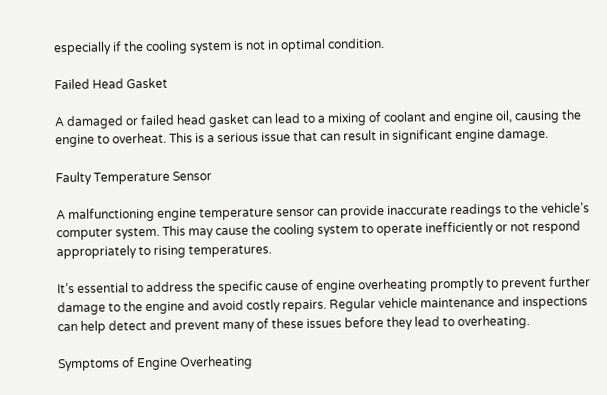especially if the cooling system is not in optimal condition.

Failed Head Gasket

A damaged or failed head gasket can lead to a mixing of coolant and engine oil, causing the engine to overheat. This is a serious issue that can result in significant engine damage.

Faulty Temperature Sensor

A malfunctioning engine temperature sensor can provide inaccurate readings to the vehicle’s computer system. This may cause the cooling system to operate inefficiently or not respond appropriately to rising temperatures.

It’s essential to address the specific cause of engine overheating promptly to prevent further damage to the engine and avoid costly repairs. Regular vehicle maintenance and inspections can help detect and prevent many of these issues before they lead to overheating.

Symptoms of Engine Overheating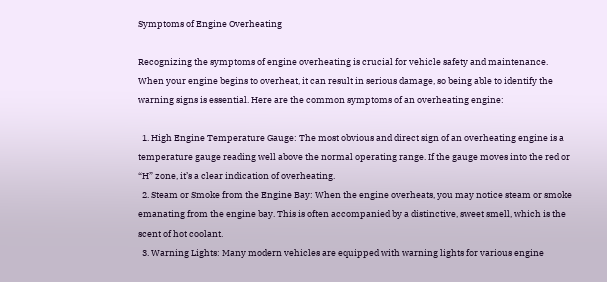Symptoms of Engine Overheating

Recognizing the symptoms of engine overheating is crucial for vehicle safety and maintenance. When your engine begins to overheat, it can result in serious damage, so being able to identify the warning signs is essential. Here are the common symptoms of an overheating engine:

  1. High Engine Temperature Gauge: The most obvious and direct sign of an overheating engine is a temperature gauge reading well above the normal operating range. If the gauge moves into the red or “H” zone, it’s a clear indication of overheating.
  2. Steam or Smoke from the Engine Bay: When the engine overheats, you may notice steam or smoke emanating from the engine bay. This is often accompanied by a distinctive, sweet smell, which is the scent of hot coolant.
  3. Warning Lights: Many modern vehicles are equipped with warning lights for various engine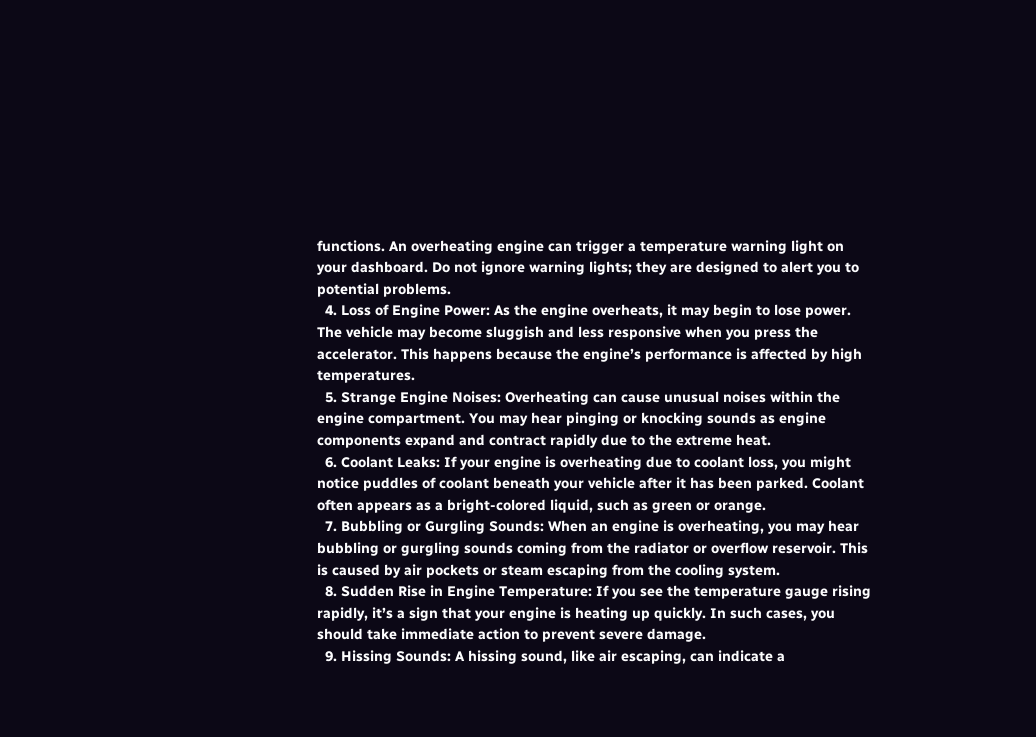functions. An overheating engine can trigger a temperature warning light on your dashboard. Do not ignore warning lights; they are designed to alert you to potential problems.
  4. Loss of Engine Power: As the engine overheats, it may begin to lose power. The vehicle may become sluggish and less responsive when you press the accelerator. This happens because the engine’s performance is affected by high temperatures.
  5. Strange Engine Noises: Overheating can cause unusual noises within the engine compartment. You may hear pinging or knocking sounds as engine components expand and contract rapidly due to the extreme heat.
  6. Coolant Leaks: If your engine is overheating due to coolant loss, you might notice puddles of coolant beneath your vehicle after it has been parked. Coolant often appears as a bright-colored liquid, such as green or orange.
  7. Bubbling or Gurgling Sounds: When an engine is overheating, you may hear bubbling or gurgling sounds coming from the radiator or overflow reservoir. This is caused by air pockets or steam escaping from the cooling system.
  8. Sudden Rise in Engine Temperature: If you see the temperature gauge rising rapidly, it’s a sign that your engine is heating up quickly. In such cases, you should take immediate action to prevent severe damage.
  9. Hissing Sounds: A hissing sound, like air escaping, can indicate a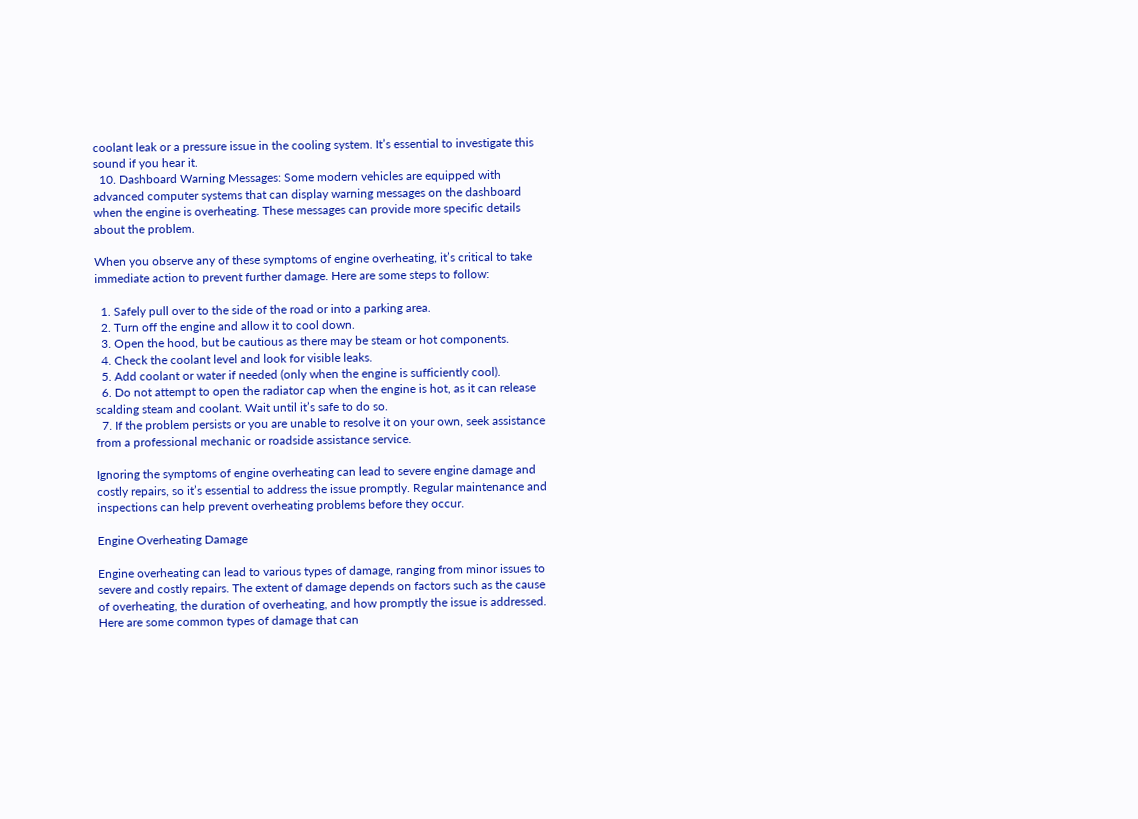coolant leak or a pressure issue in the cooling system. It’s essential to investigate this sound if you hear it.
  10. Dashboard Warning Messages: Some modern vehicles are equipped with advanced computer systems that can display warning messages on the dashboard when the engine is overheating. These messages can provide more specific details about the problem.

When you observe any of these symptoms of engine overheating, it’s critical to take immediate action to prevent further damage. Here are some steps to follow:

  1. Safely pull over to the side of the road or into a parking area.
  2. Turn off the engine and allow it to cool down.
  3. Open the hood, but be cautious as there may be steam or hot components.
  4. Check the coolant level and look for visible leaks.
  5. Add coolant or water if needed (only when the engine is sufficiently cool).
  6. Do not attempt to open the radiator cap when the engine is hot, as it can release scalding steam and coolant. Wait until it’s safe to do so.
  7. If the problem persists or you are unable to resolve it on your own, seek assistance from a professional mechanic or roadside assistance service.

Ignoring the symptoms of engine overheating can lead to severe engine damage and costly repairs, so it’s essential to address the issue promptly. Regular maintenance and inspections can help prevent overheating problems before they occur.

Engine Overheating Damage

Engine overheating can lead to various types of damage, ranging from minor issues to severe and costly repairs. The extent of damage depends on factors such as the cause of overheating, the duration of overheating, and how promptly the issue is addressed. Here are some common types of damage that can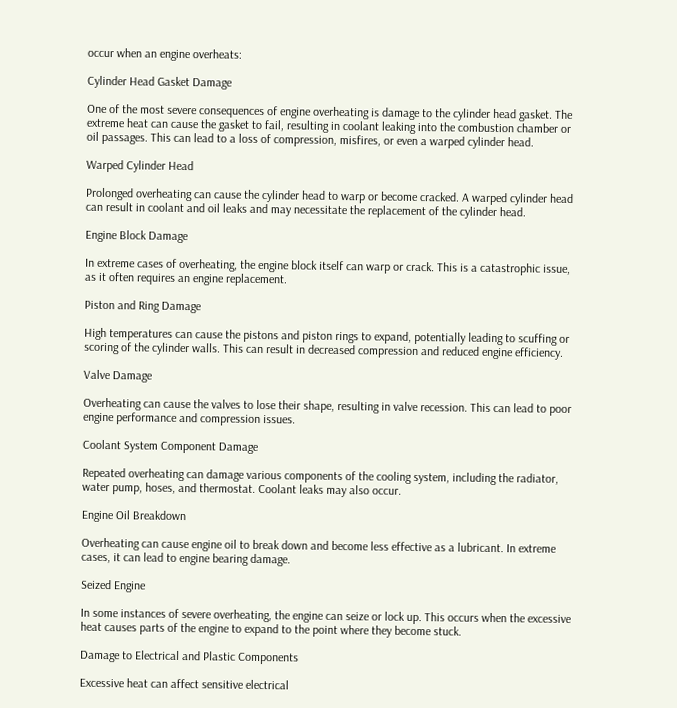occur when an engine overheats:

Cylinder Head Gasket Damage

One of the most severe consequences of engine overheating is damage to the cylinder head gasket. The extreme heat can cause the gasket to fail, resulting in coolant leaking into the combustion chamber or oil passages. This can lead to a loss of compression, misfires, or even a warped cylinder head.

Warped Cylinder Head

Prolonged overheating can cause the cylinder head to warp or become cracked. A warped cylinder head can result in coolant and oil leaks and may necessitate the replacement of the cylinder head.

Engine Block Damage

In extreme cases of overheating, the engine block itself can warp or crack. This is a catastrophic issue, as it often requires an engine replacement.

Piston and Ring Damage

High temperatures can cause the pistons and piston rings to expand, potentially leading to scuffing or scoring of the cylinder walls. This can result in decreased compression and reduced engine efficiency.

Valve Damage

Overheating can cause the valves to lose their shape, resulting in valve recession. This can lead to poor engine performance and compression issues.

Coolant System Component Damage

Repeated overheating can damage various components of the cooling system, including the radiator, water pump, hoses, and thermostat. Coolant leaks may also occur.

Engine Oil Breakdown

Overheating can cause engine oil to break down and become less effective as a lubricant. In extreme cases, it can lead to engine bearing damage.

Seized Engine

In some instances of severe overheating, the engine can seize or lock up. This occurs when the excessive heat causes parts of the engine to expand to the point where they become stuck.

Damage to Electrical and Plastic Components

Excessive heat can affect sensitive electrical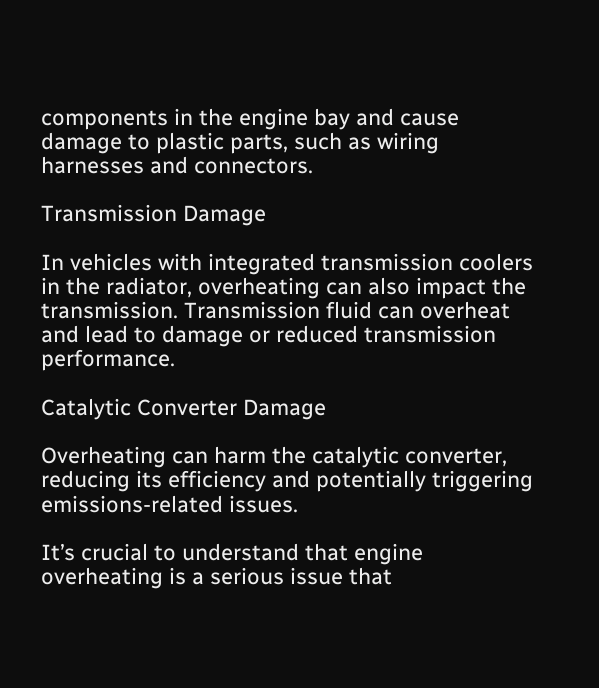components in the engine bay and cause damage to plastic parts, such as wiring harnesses and connectors.

Transmission Damage

In vehicles with integrated transmission coolers in the radiator, overheating can also impact the transmission. Transmission fluid can overheat and lead to damage or reduced transmission performance.

Catalytic Converter Damage

Overheating can harm the catalytic converter, reducing its efficiency and potentially triggering emissions-related issues.

It’s crucial to understand that engine overheating is a serious issue that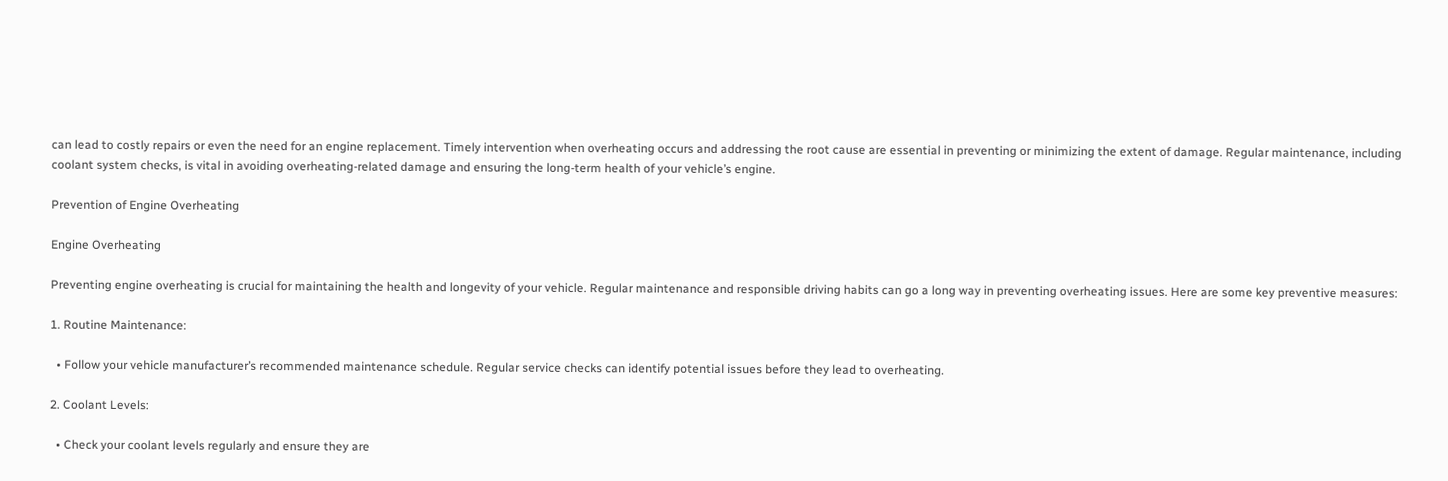can lead to costly repairs or even the need for an engine replacement. Timely intervention when overheating occurs and addressing the root cause are essential in preventing or minimizing the extent of damage. Regular maintenance, including coolant system checks, is vital in avoiding overheating-related damage and ensuring the long-term health of your vehicle’s engine.

Prevention of Engine Overheating

Engine Overheating

Preventing engine overheating is crucial for maintaining the health and longevity of your vehicle. Regular maintenance and responsible driving habits can go a long way in preventing overheating issues. Here are some key preventive measures:

1. Routine Maintenance:

  • Follow your vehicle manufacturer’s recommended maintenance schedule. Regular service checks can identify potential issues before they lead to overheating.

2. Coolant Levels:

  • Check your coolant levels regularly and ensure they are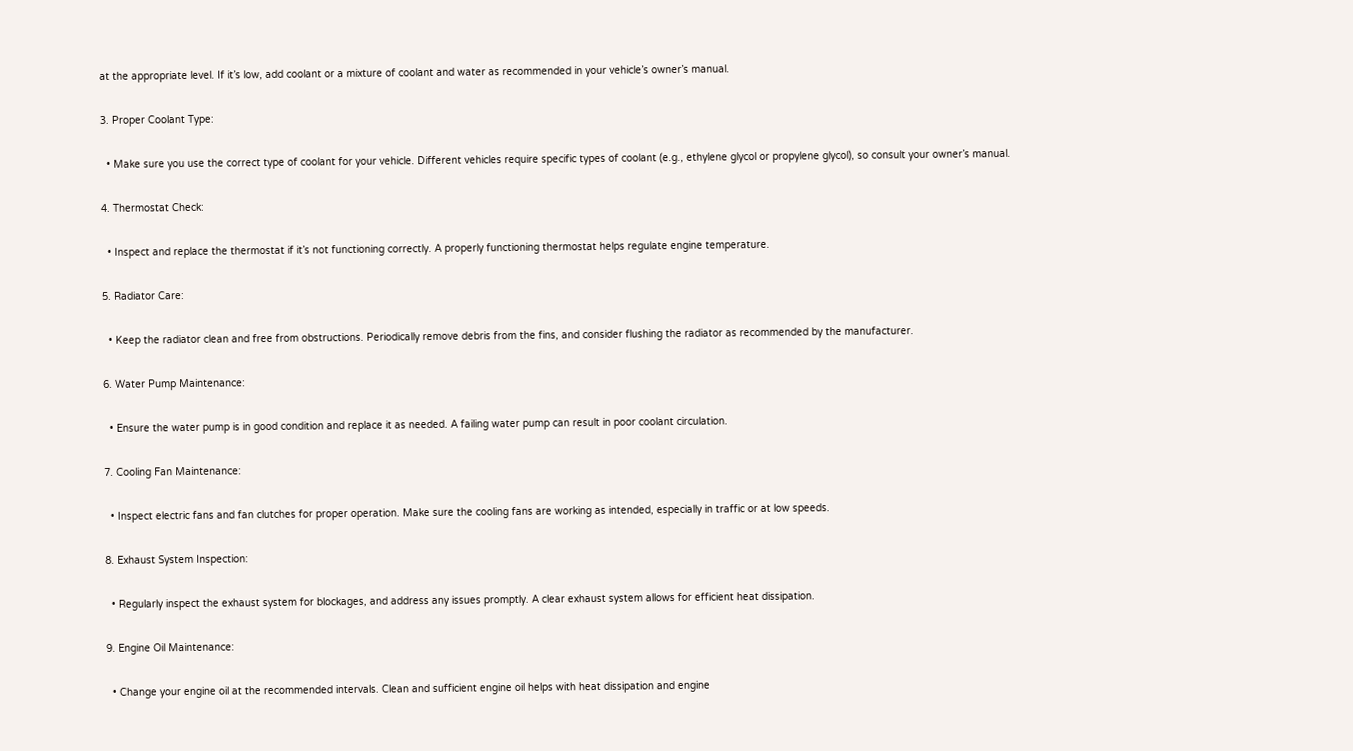at the appropriate level. If it’s low, add coolant or a mixture of coolant and water as recommended in your vehicle’s owner’s manual.

3. Proper Coolant Type:

  • Make sure you use the correct type of coolant for your vehicle. Different vehicles require specific types of coolant (e.g., ethylene glycol or propylene glycol), so consult your owner’s manual.

4. Thermostat Check:

  • Inspect and replace the thermostat if it’s not functioning correctly. A properly functioning thermostat helps regulate engine temperature.

5. Radiator Care:

  • Keep the radiator clean and free from obstructions. Periodically remove debris from the fins, and consider flushing the radiator as recommended by the manufacturer.

6. Water Pump Maintenance:

  • Ensure the water pump is in good condition and replace it as needed. A failing water pump can result in poor coolant circulation.

7. Cooling Fan Maintenance:

  • Inspect electric fans and fan clutches for proper operation. Make sure the cooling fans are working as intended, especially in traffic or at low speeds.

8. Exhaust System Inspection:

  • Regularly inspect the exhaust system for blockages, and address any issues promptly. A clear exhaust system allows for efficient heat dissipation.

9. Engine Oil Maintenance:

  • Change your engine oil at the recommended intervals. Clean and sufficient engine oil helps with heat dissipation and engine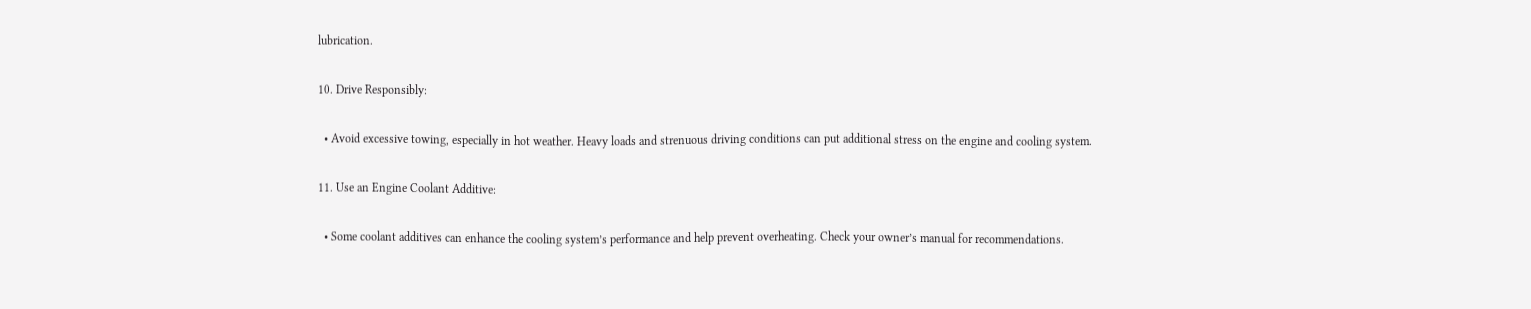lubrication.

10. Drive Responsibly:

  • Avoid excessive towing, especially in hot weather. Heavy loads and strenuous driving conditions can put additional stress on the engine and cooling system.

11. Use an Engine Coolant Additive:

  • Some coolant additives can enhance the cooling system’s performance and help prevent overheating. Check your owner’s manual for recommendations.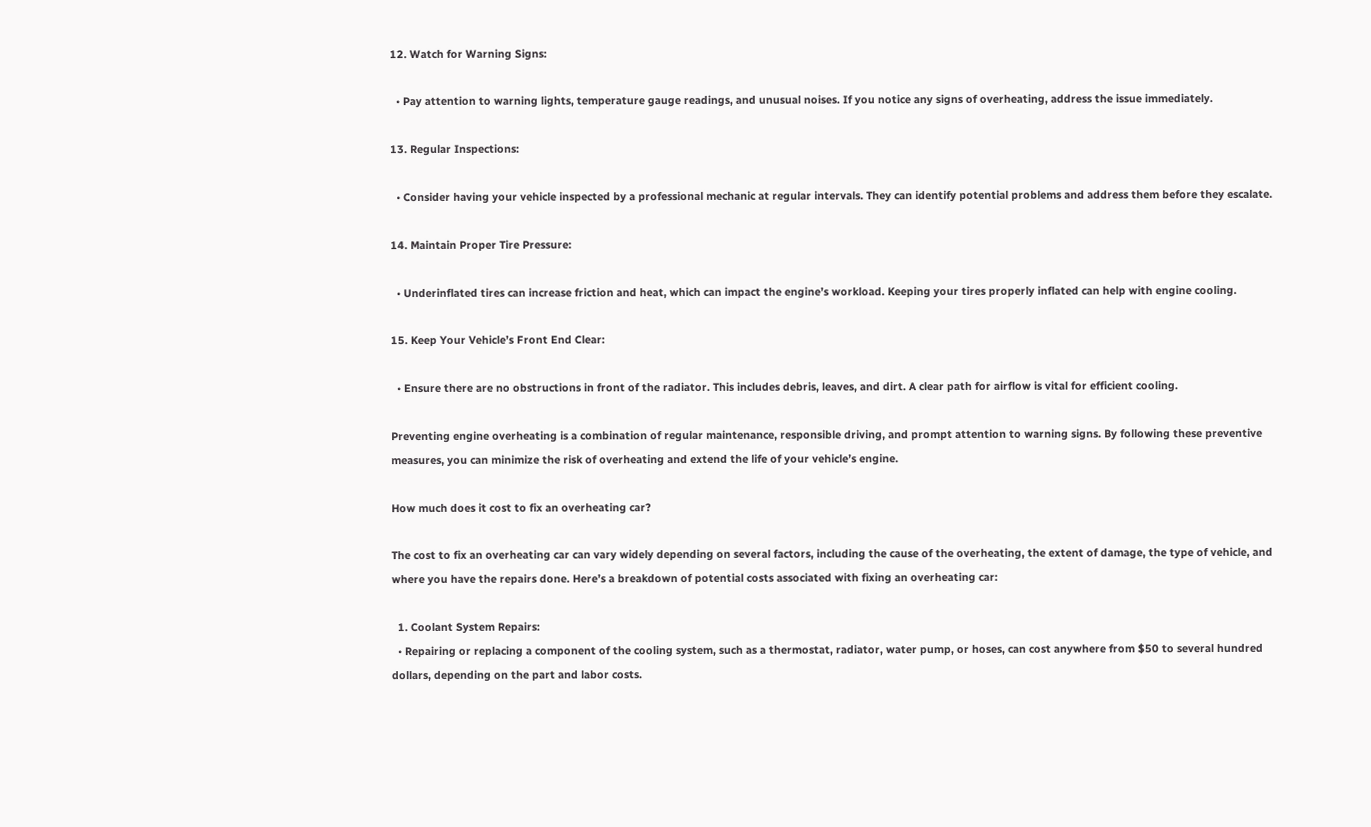12. Watch for Warning Signs:

  • Pay attention to warning lights, temperature gauge readings, and unusual noises. If you notice any signs of overheating, address the issue immediately.

13. Regular Inspections:

  • Consider having your vehicle inspected by a professional mechanic at regular intervals. They can identify potential problems and address them before they escalate.

14. Maintain Proper Tire Pressure:

  • Underinflated tires can increase friction and heat, which can impact the engine’s workload. Keeping your tires properly inflated can help with engine cooling.

15. Keep Your Vehicle’s Front End Clear:

  • Ensure there are no obstructions in front of the radiator. This includes debris, leaves, and dirt. A clear path for airflow is vital for efficient cooling.

Preventing engine overheating is a combination of regular maintenance, responsible driving, and prompt attention to warning signs. By following these preventive measures, you can minimize the risk of overheating and extend the life of your vehicle’s engine.

How much does it cost to fix an overheating car?

The cost to fix an overheating car can vary widely depending on several factors, including the cause of the overheating, the extent of damage, the type of vehicle, and where you have the repairs done. Here’s a breakdown of potential costs associated with fixing an overheating car:

  1. Coolant System Repairs:
  • Repairing or replacing a component of the cooling system, such as a thermostat, radiator, water pump, or hoses, can cost anywhere from $50 to several hundred dollars, depending on the part and labor costs.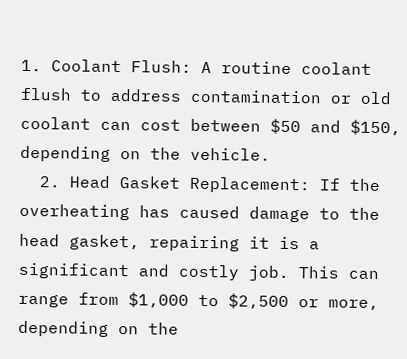1. Coolant Flush: A routine coolant flush to address contamination or old coolant can cost between $50 and $150, depending on the vehicle.
  2. Head Gasket Replacement: If the overheating has caused damage to the head gasket, repairing it is a significant and costly job. This can range from $1,000 to $2,500 or more, depending on the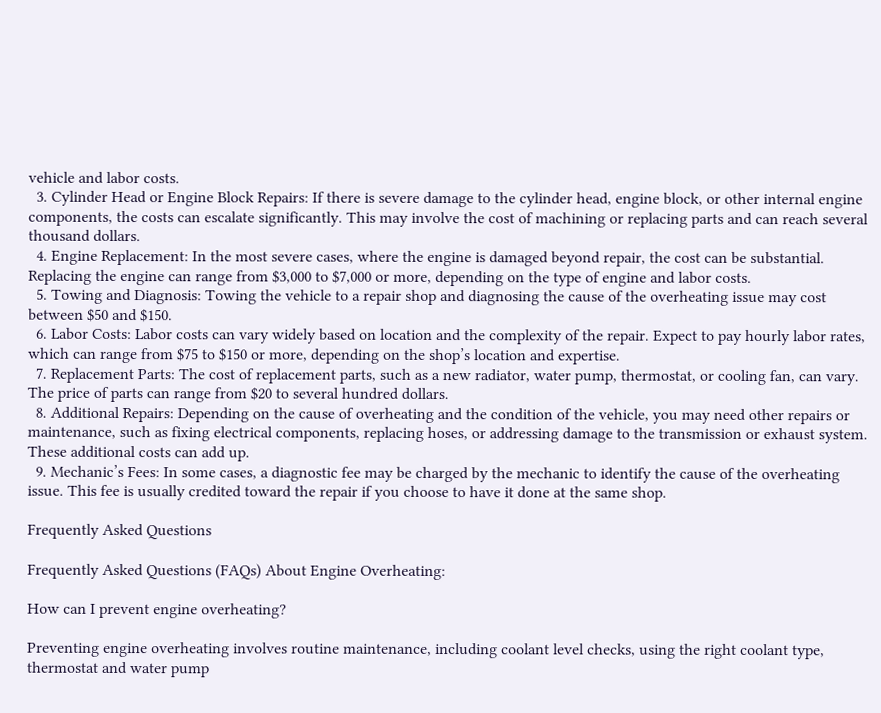vehicle and labor costs.
  3. Cylinder Head or Engine Block Repairs: If there is severe damage to the cylinder head, engine block, or other internal engine components, the costs can escalate significantly. This may involve the cost of machining or replacing parts and can reach several thousand dollars.
  4. Engine Replacement: In the most severe cases, where the engine is damaged beyond repair, the cost can be substantial. Replacing the engine can range from $3,000 to $7,000 or more, depending on the type of engine and labor costs.
  5. Towing and Diagnosis: Towing the vehicle to a repair shop and diagnosing the cause of the overheating issue may cost between $50 and $150.
  6. Labor Costs: Labor costs can vary widely based on location and the complexity of the repair. Expect to pay hourly labor rates, which can range from $75 to $150 or more, depending on the shop’s location and expertise.
  7. Replacement Parts: The cost of replacement parts, such as a new radiator, water pump, thermostat, or cooling fan, can vary. The price of parts can range from $20 to several hundred dollars.
  8. Additional Repairs: Depending on the cause of overheating and the condition of the vehicle, you may need other repairs or maintenance, such as fixing electrical components, replacing hoses, or addressing damage to the transmission or exhaust system. These additional costs can add up.
  9. Mechanic’s Fees: In some cases, a diagnostic fee may be charged by the mechanic to identify the cause of the overheating issue. This fee is usually credited toward the repair if you choose to have it done at the same shop.

Frequently Asked Questions

Frequently Asked Questions (FAQs) About Engine Overheating:

How can I prevent engine overheating?

Preventing engine overheating involves routine maintenance, including coolant level checks, using the right coolant type, thermostat and water pump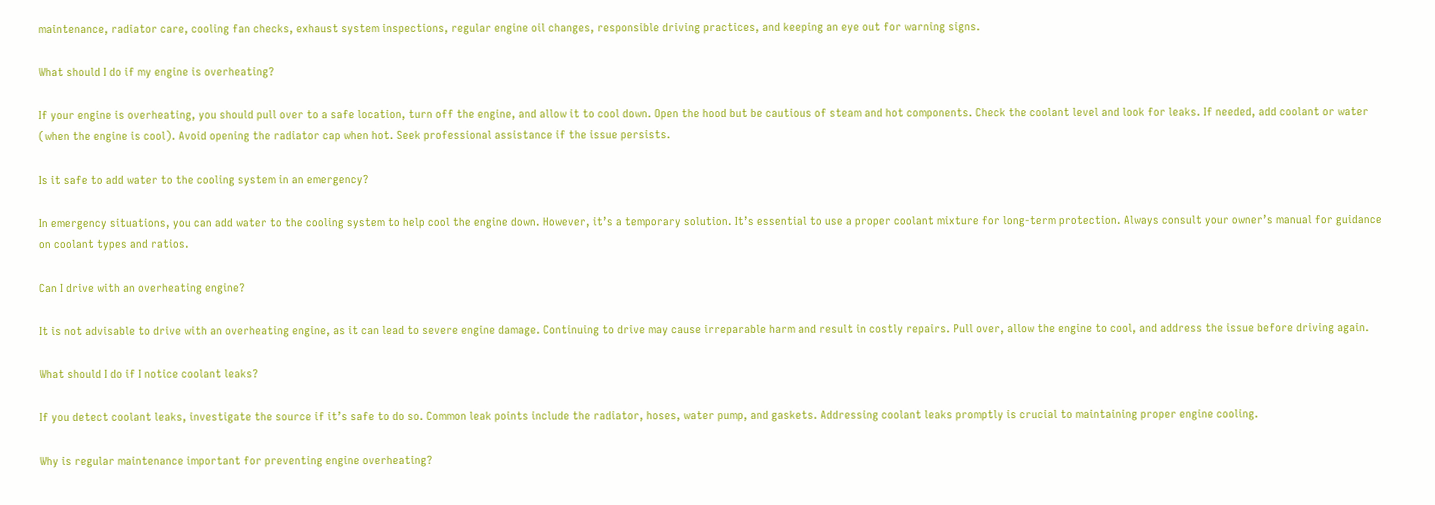maintenance, radiator care, cooling fan checks, exhaust system inspections, regular engine oil changes, responsible driving practices, and keeping an eye out for warning signs.

What should I do if my engine is overheating?

If your engine is overheating, you should pull over to a safe location, turn off the engine, and allow it to cool down. Open the hood but be cautious of steam and hot components. Check the coolant level and look for leaks. If needed, add coolant or water (when the engine is cool). Avoid opening the radiator cap when hot. Seek professional assistance if the issue persists.

Is it safe to add water to the cooling system in an emergency?

In emergency situations, you can add water to the cooling system to help cool the engine down. However, it’s a temporary solution. It’s essential to use a proper coolant mixture for long-term protection. Always consult your owner’s manual for guidance on coolant types and ratios.

Can I drive with an overheating engine?

It is not advisable to drive with an overheating engine, as it can lead to severe engine damage. Continuing to drive may cause irreparable harm and result in costly repairs. Pull over, allow the engine to cool, and address the issue before driving again.

What should I do if I notice coolant leaks?

If you detect coolant leaks, investigate the source if it’s safe to do so. Common leak points include the radiator, hoses, water pump, and gaskets. Addressing coolant leaks promptly is crucial to maintaining proper engine cooling.

Why is regular maintenance important for preventing engine overheating?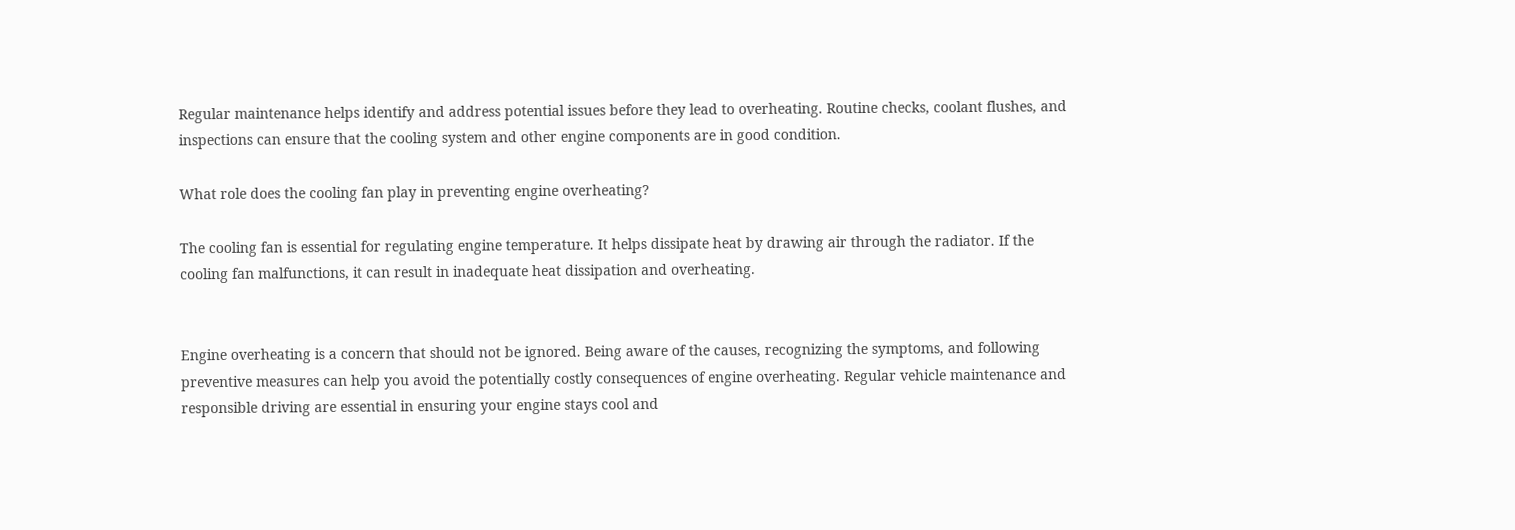Regular maintenance helps identify and address potential issues before they lead to overheating. Routine checks, coolant flushes, and inspections can ensure that the cooling system and other engine components are in good condition.

What role does the cooling fan play in preventing engine overheating?

The cooling fan is essential for regulating engine temperature. It helps dissipate heat by drawing air through the radiator. If the cooling fan malfunctions, it can result in inadequate heat dissipation and overheating.


Engine overheating is a concern that should not be ignored. Being aware of the causes, recognizing the symptoms, and following preventive measures can help you avoid the potentially costly consequences of engine overheating. Regular vehicle maintenance and responsible driving are essential in ensuring your engine stays cool and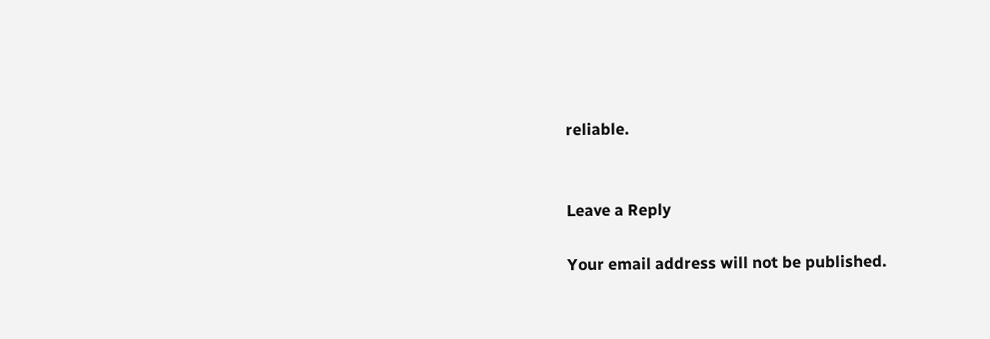reliable.


Leave a Reply

Your email address will not be published.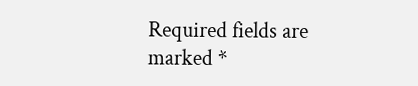Required fields are marked *